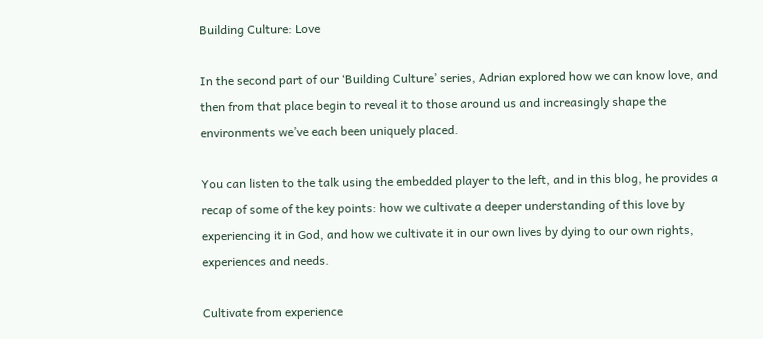Building Culture: Love

In the second part of our ‘Building Culture’ series, Adrian explored how we can know love, and then from that place begin to reveal it to those around us and increasingly shape the environments we’ve each been uniquely placed.

You can listen to the talk using the embedded player to the left, and in this blog, he provides a recap of some of the key points: how we cultivate a deeper understanding of this love by experiencing it in God, and how we cultivate it in our own lives by dying to our own rights, experiences and needs.

Cultivate from experience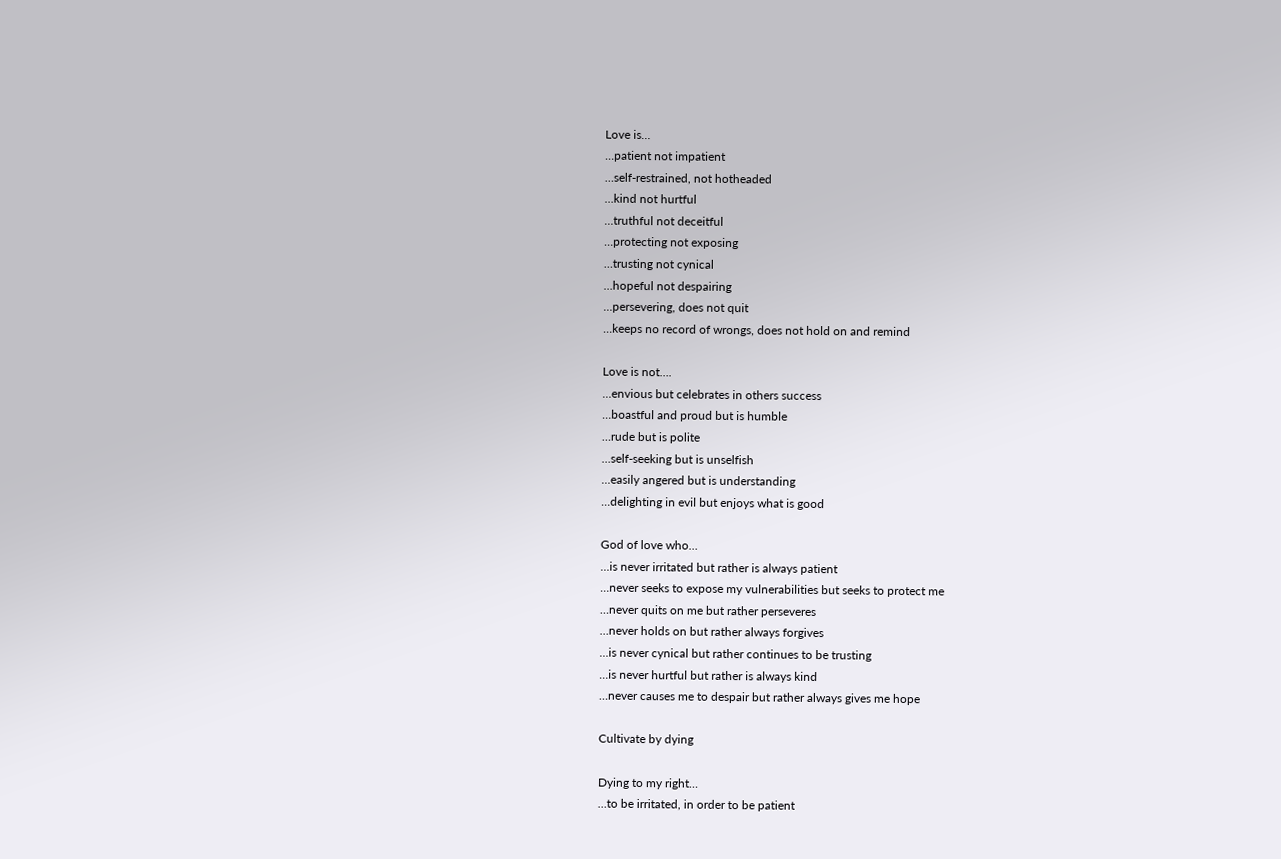Love is…
…patient not impatient
…self-restrained, not hotheaded
…kind not hurtful
…truthful not deceitful
…protecting not exposing
…trusting not cynical
…hopeful not despairing
…persevering, does not quit
…keeps no record of wrongs, does not hold on and remind

Love is not….
…envious but celebrates in others success
…boastful and proud but is humble
…rude but is polite
…self-seeking but is unselfish
…easily angered but is understanding
…delighting in evil but enjoys what is good

God of love who…
…is never irritated but rather is always patient
…never seeks to expose my vulnerabilities but seeks to protect me
…never quits on me but rather perseveres
…never holds on but rather always forgives
…is never cynical but rather continues to be trusting
…is never hurtful but rather is always kind
…never causes me to despair but rather always gives me hope

Cultivate by dying

Dying to my right…
…to be irritated, in order to be patient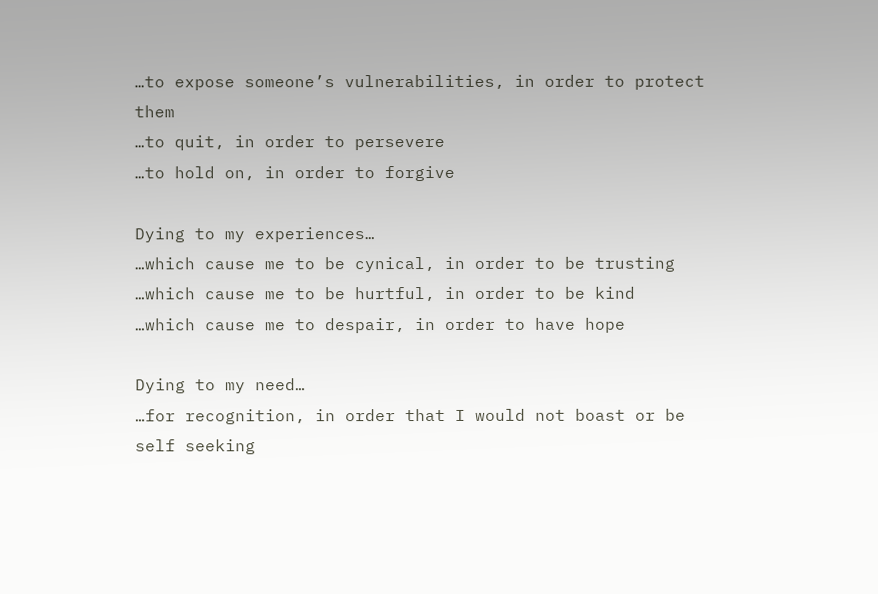…to expose someone’s vulnerabilities, in order to protect them
…to quit, in order to persevere
…to hold on, in order to forgive

Dying to my experiences…
…which cause me to be cynical, in order to be trusting
…which cause me to be hurtful, in order to be kind
…which cause me to despair, in order to have hope

Dying to my need…
…for recognition, in order that I would not boast or be self seeking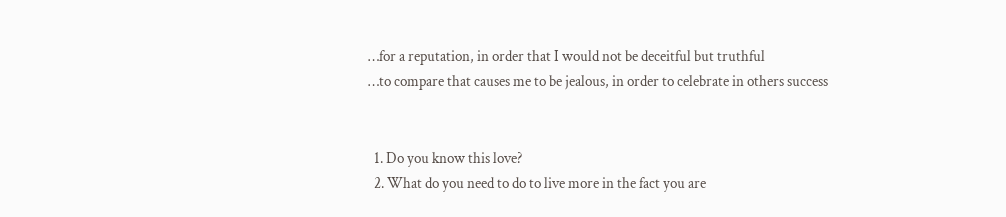…for a reputation, in order that I would not be deceitful but truthful
…to compare that causes me to be jealous, in order to celebrate in others success


  1. Do you know this love?
  2. What do you need to do to live more in the fact you are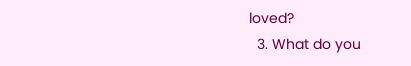loved?
  3. What do you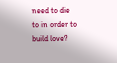need to die to in order to build love?